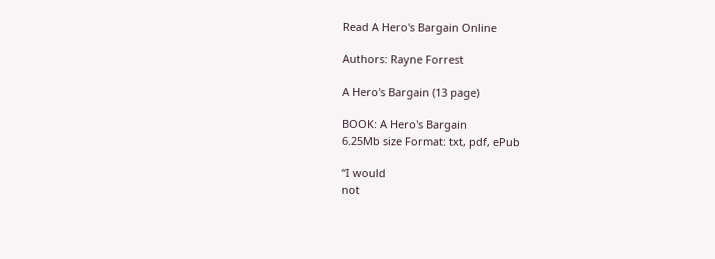Read A Hero's Bargain Online

Authors: Rayne Forrest

A Hero's Bargain (13 page)

BOOK: A Hero's Bargain
6.25Mb size Format: txt, pdf, ePub

“I would
not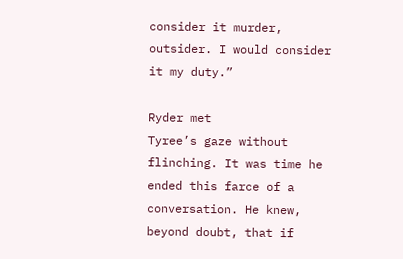consider it murder, outsider. I would consider it my duty.”

Ryder met
Tyree’s gaze without flinching. It was time he ended this farce of a
conversation. He knew, beyond doubt, that if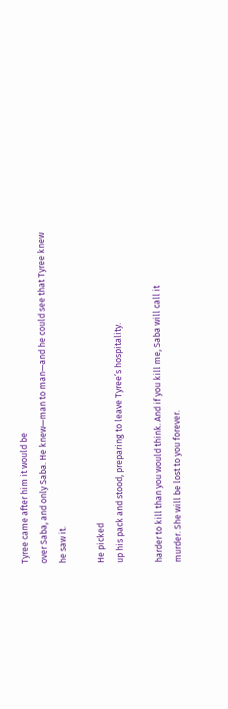Tyree came after him it would be
over Saba, and only Saba. He knew—man to man—and he could see that Tyree knew
he saw it.

He picked
up his pack and stood, preparing to leave Tyree’s hospitality.

harder to kill than you would think. And if you kill me, Saba will call it
murder. She will be lost to you forever.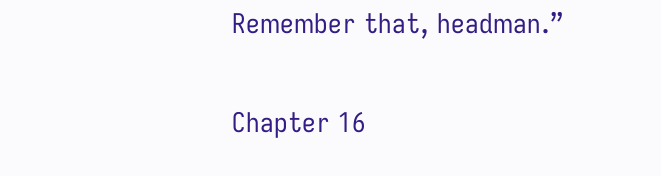Remember that, headman.”

Chapter 16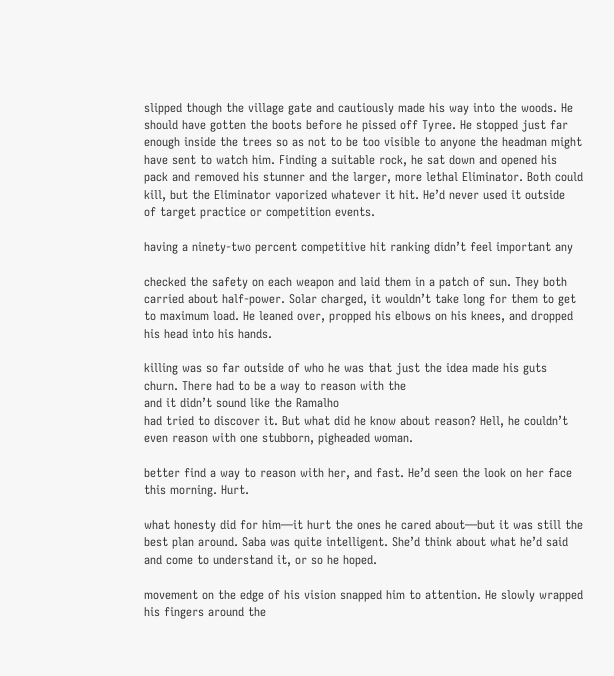slipped though the village gate and cautiously made his way into the woods. He
should have gotten the boots before he pissed off Tyree. He stopped just far
enough inside the trees so as not to be too visible to anyone the headman might
have sent to watch him. Finding a suitable rock, he sat down and opened his
pack and removed his stunner and the larger, more lethal Eliminator. Both could
kill, but the Eliminator vaporized whatever it hit. He’d never used it outside
of target practice or competition events.

having a ninety-two percent competitive hit ranking didn’t feel important any

checked the safety on each weapon and laid them in a patch of sun. They both
carried about half-power. Solar charged, it wouldn’t take long for them to get
to maximum load. He leaned over, propped his elbows on his knees, and dropped
his head into his hands.

killing was so far outside of who he was that just the idea made his guts
churn. There had to be a way to reason with the
and it didn’t sound like the Ramalho
had tried to discover it. But what did he know about reason? Hell, he couldn’t
even reason with one stubborn, pigheaded woman.

better find a way to reason with her, and fast. He’d seen the look on her face
this morning. Hurt.

what honesty did for him—it hurt the ones he cared about—but it was still the
best plan around. Saba was quite intelligent. She’d think about what he’d said
and come to understand it, or so he hoped.

movement on the edge of his vision snapped him to attention. He slowly wrapped
his fingers around the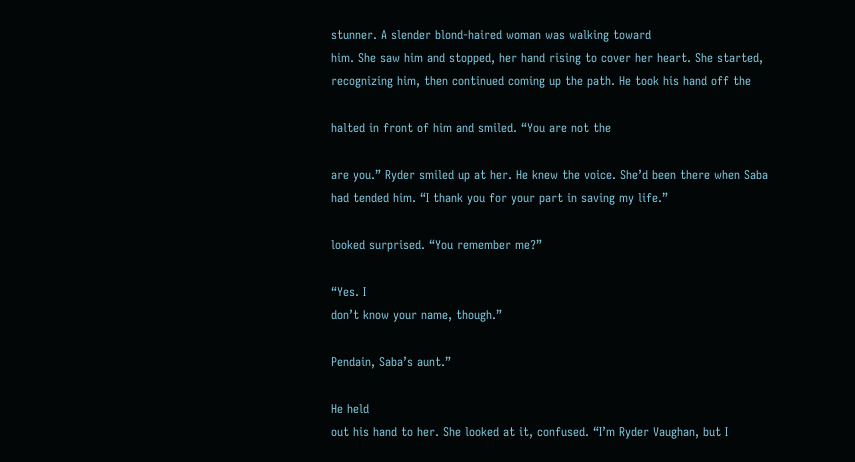stunner. A slender blond-haired woman was walking toward
him. She saw him and stopped, her hand rising to cover her heart. She started,
recognizing him, then continued coming up the path. He took his hand off the

halted in front of him and smiled. “You are not the

are you.” Ryder smiled up at her. He knew the voice. She’d been there when Saba
had tended him. “I thank you for your part in saving my life.”

looked surprised. “You remember me?”

“Yes. I
don’t know your name, though.”

Pendain, Saba’s aunt.”

He held
out his hand to her. She looked at it, confused. “I’m Ryder Vaughan, but I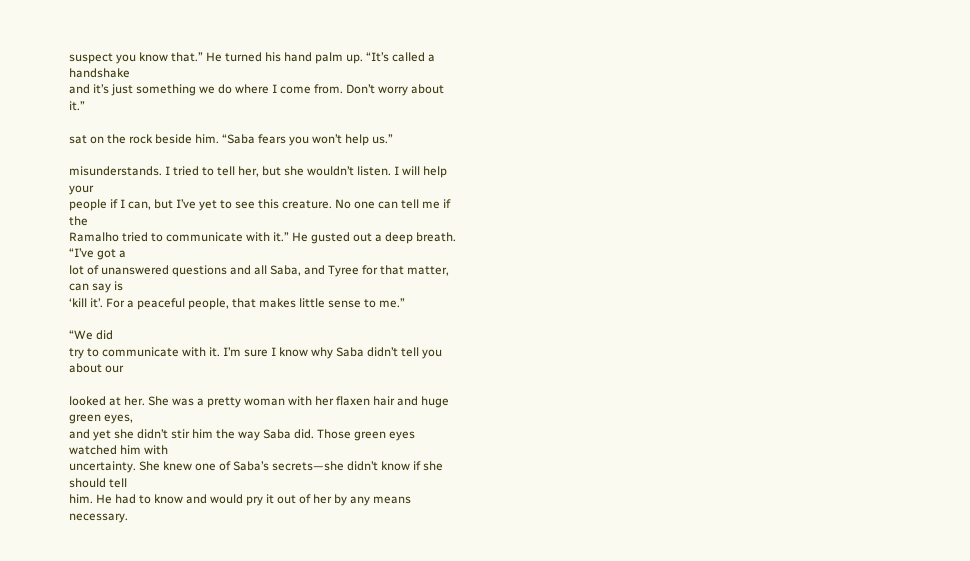suspect you know that.” He turned his hand palm up. “It’s called a handshake
and it’s just something we do where I come from. Don’t worry about it.”

sat on the rock beside him. “Saba fears you won’t help us.”

misunderstands. I tried to tell her, but she wouldn’t listen. I will help your
people if I can, but I’ve yet to see this creature. No one can tell me if the
Ramalho tried to communicate with it.” He gusted out a deep breath. “I’ve got a
lot of unanswered questions and all Saba, and Tyree for that matter, can say is
‘kill it’. For a peaceful people, that makes little sense to me.”

“We did
try to communicate with it. I’m sure I know why Saba didn’t tell you about our

looked at her. She was a pretty woman with her flaxen hair and huge green eyes,
and yet she didn’t stir him the way Saba did. Those green eyes watched him with
uncertainty. She knew one of Saba’s secrets—she didn’t know if she should tell
him. He had to know and would pry it out of her by any means necessary.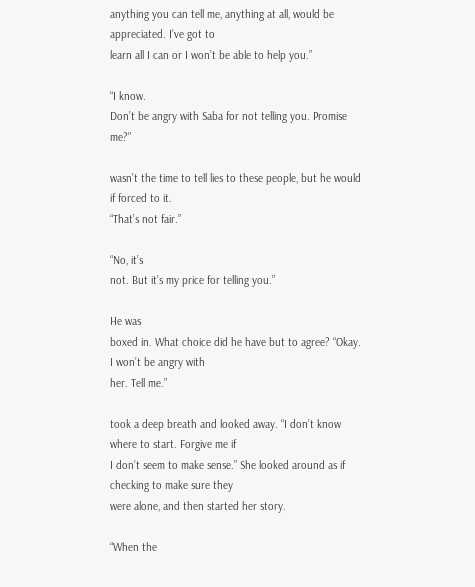anything you can tell me, anything at all, would be appreciated. I’ve got to
learn all I can or I won’t be able to help you.”

“I know.
Don’t be angry with Saba for not telling you. Promise me?”

wasn’t the time to tell lies to these people, but he would if forced to it.
“That’s not fair.”

“No, it’s
not. But it’s my price for telling you.”

He was
boxed in. What choice did he have but to agree? “Okay. I won’t be angry with
her. Tell me.”

took a deep breath and looked away. “I don’t know where to start. Forgive me if
I don’t seem to make sense.” She looked around as if checking to make sure they
were alone, and then started her story.

“When the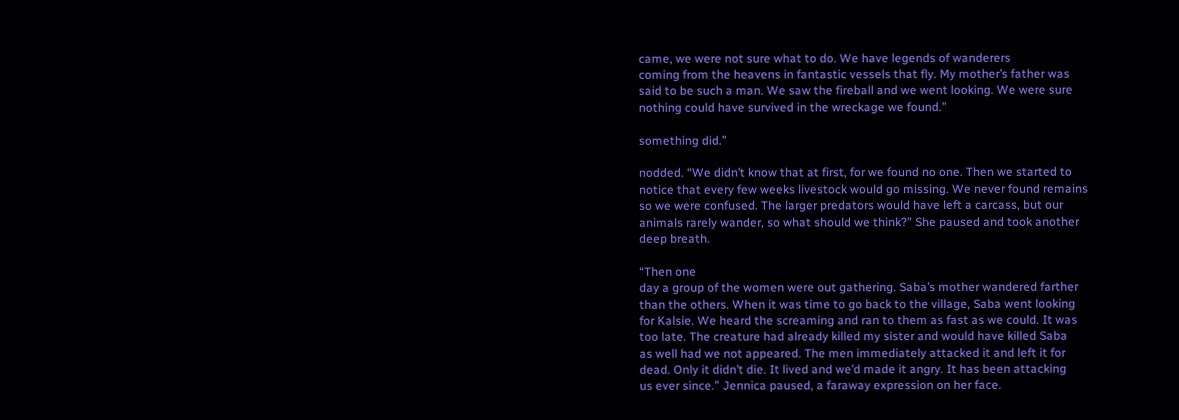came, we were not sure what to do. We have legends of wanderers
coming from the heavens in fantastic vessels that fly. My mother’s father was
said to be such a man. We saw the fireball and we went looking. We were sure
nothing could have survived in the wreckage we found.”

something did.”

nodded. “We didn’t know that at first, for we found no one. Then we started to
notice that every few weeks livestock would go missing. We never found remains
so we were confused. The larger predators would have left a carcass, but our
animals rarely wander, so what should we think?” She paused and took another
deep breath.

“Then one
day a group of the women were out gathering. Saba’s mother wandered farther
than the others. When it was time to go back to the village, Saba went looking
for Kalsie. We heard the screaming and ran to them as fast as we could. It was
too late. The creature had already killed my sister and would have killed Saba
as well had we not appeared. The men immediately attacked it and left it for
dead. Only it didn’t die. It lived and we’d made it angry. It has been attacking
us ever since.” Jennica paused, a faraway expression on her face.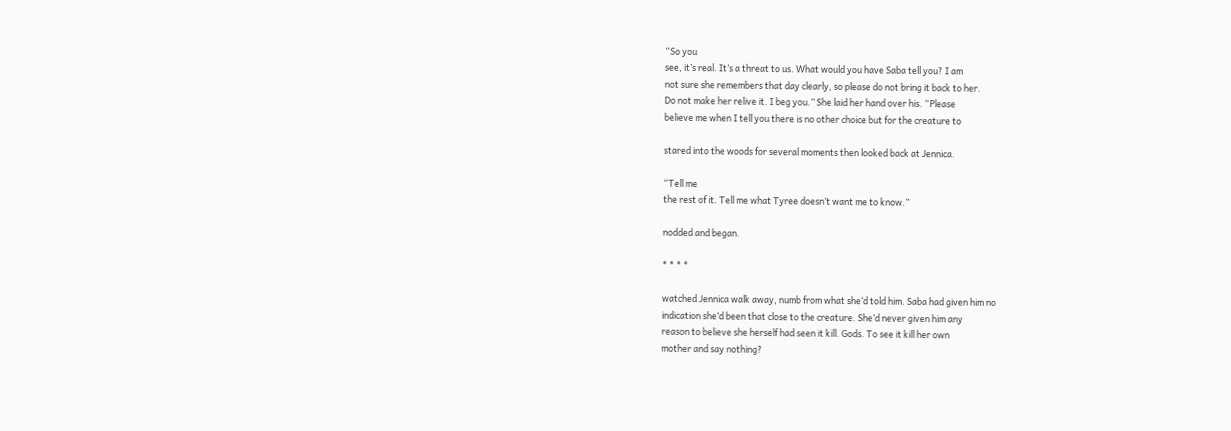“So you
see, it’s real. It’s a threat to us. What would you have Saba tell you? I am
not sure she remembers that day clearly, so please do not bring it back to her.
Do not make her relive it. I beg you.” She laid her hand over his. “Please
believe me when I tell you there is no other choice but for the creature to

stared into the woods for several moments then looked back at Jennica.

“Tell me
the rest of it. Tell me what Tyree doesn’t want me to know.”

nodded and began.

* * * *

watched Jennica walk away, numb from what she’d told him. Saba had given him no
indication she’d been that close to the creature. She’d never given him any
reason to believe she herself had seen it kill. Gods. To see it kill her own
mother and say nothing?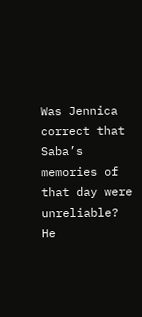Was Jennica
correct that Saba’s memories of that day were unreliable? He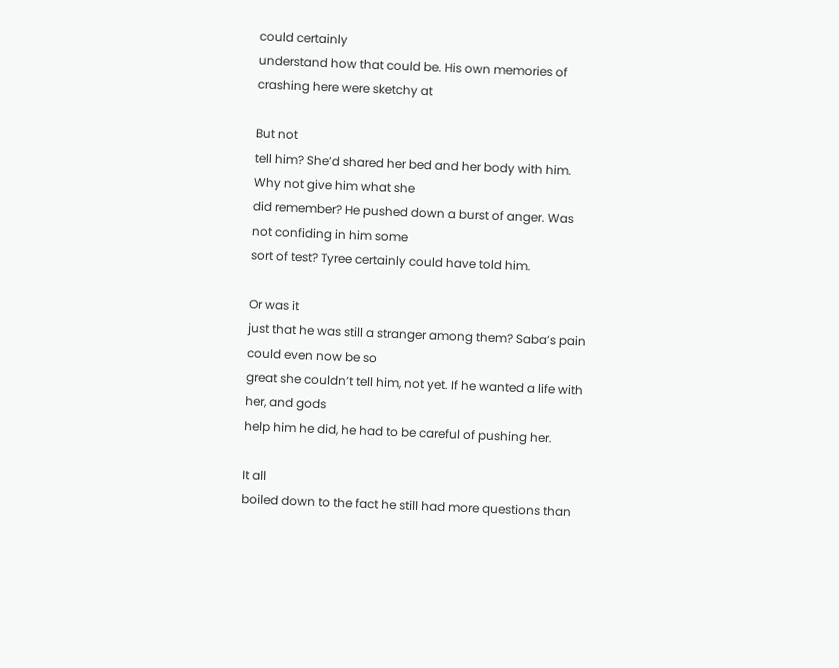could certainly
understand how that could be. His own memories of crashing here were sketchy at

But not
tell him? She’d shared her bed and her body with him. Why not give him what she
did remember? He pushed down a burst of anger. Was not confiding in him some
sort of test? Tyree certainly could have told him.

Or was it
just that he was still a stranger among them? Saba’s pain could even now be so
great she couldn’t tell him, not yet. If he wanted a life with her, and gods
help him he did, he had to be careful of pushing her.

It all
boiled down to the fact he still had more questions than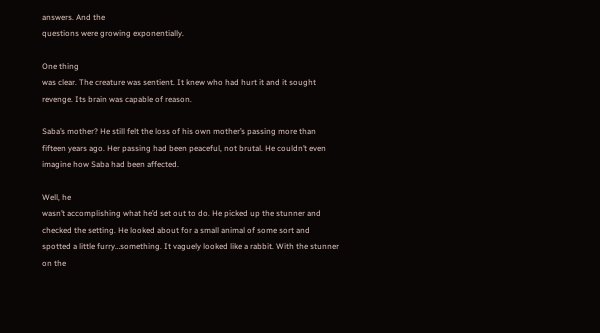answers. And the
questions were growing exponentially.

One thing
was clear. The creature was sentient. It knew who had hurt it and it sought
revenge. Its brain was capable of reason.

Saba’s mother? He still felt the loss of his own mother’s passing more than
fifteen years ago. Her passing had been peaceful, not brutal. He couldn’t even
imagine how Saba had been affected.

Well, he
wasn’t accomplishing what he’d set out to do. He picked up the stunner and
checked the setting. He looked about for a small animal of some sort and
spotted a little furry…something. It vaguely looked like a rabbit. With the stunner
on the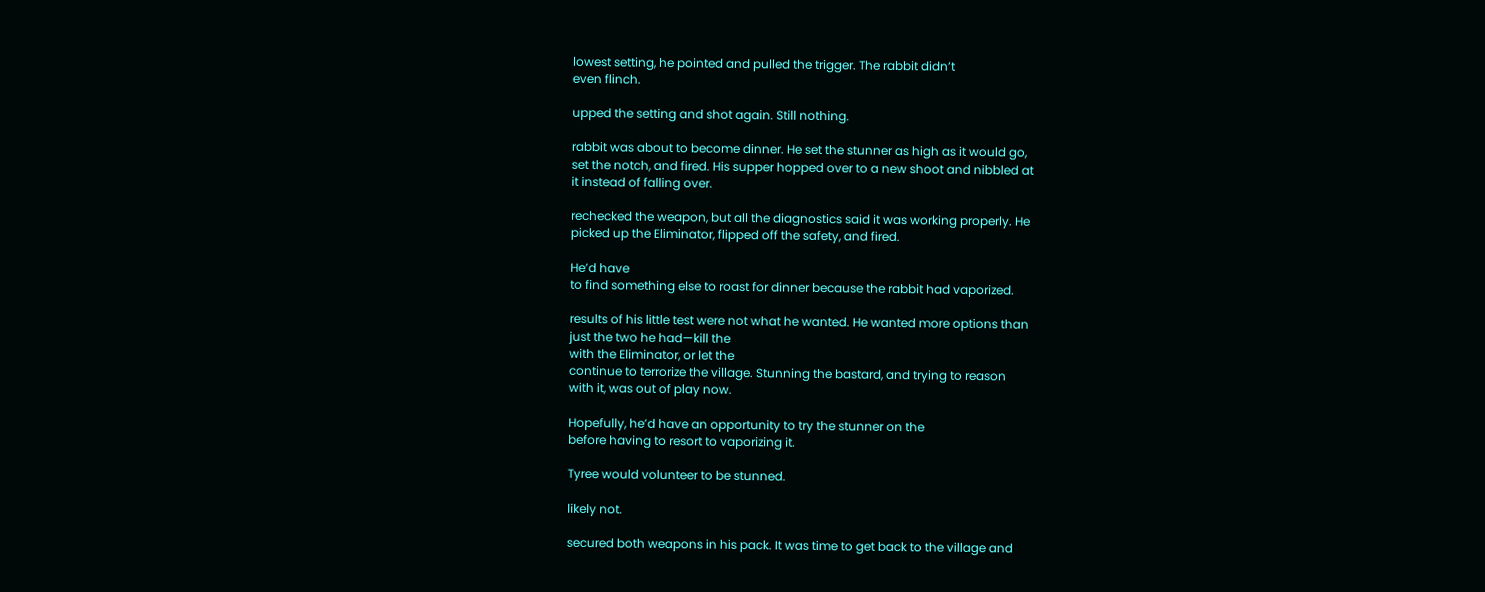lowest setting, he pointed and pulled the trigger. The rabbit didn’t
even flinch.

upped the setting and shot again. Still nothing.

rabbit was about to become dinner. He set the stunner as high as it would go,
set the notch, and fired. His supper hopped over to a new shoot and nibbled at
it instead of falling over.

rechecked the weapon, but all the diagnostics said it was working properly. He
picked up the Eliminator, flipped off the safety, and fired.

He’d have
to find something else to roast for dinner because the rabbit had vaporized.

results of his little test were not what he wanted. He wanted more options than
just the two he had—kill the
with the Eliminator, or let the
continue to terrorize the village. Stunning the bastard, and trying to reason
with it, was out of play now.

Hopefully, he’d have an opportunity to try the stunner on the
before having to resort to vaporizing it.

Tyree would volunteer to be stunned.

likely not.

secured both weapons in his pack. It was time to get back to the village and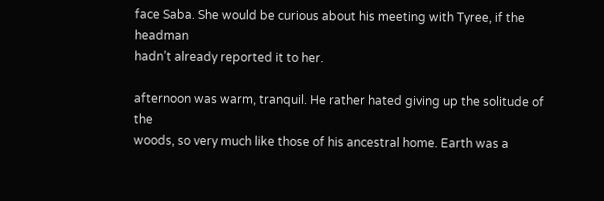face Saba. She would be curious about his meeting with Tyree, if the headman
hadn’t already reported it to her.

afternoon was warm, tranquil. He rather hated giving up the solitude of the
woods, so very much like those of his ancestral home. Earth was a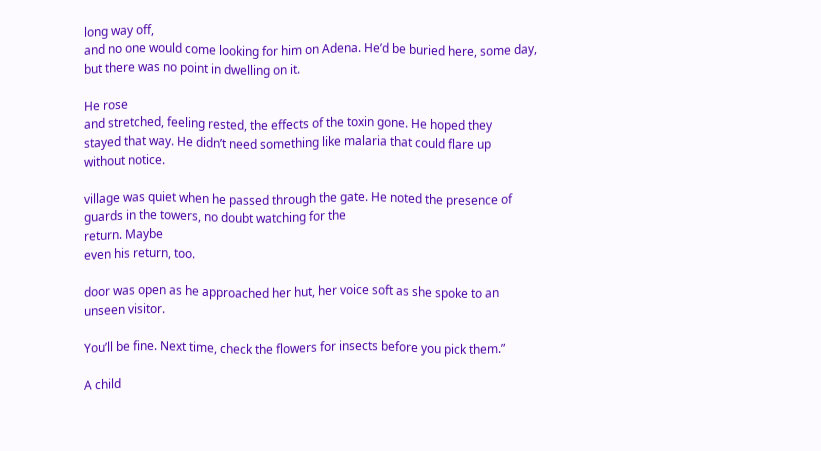long way off,
and no one would come looking for him on Adena. He’d be buried here, some day,
but there was no point in dwelling on it.

He rose
and stretched, feeling rested, the effects of the toxin gone. He hoped they
stayed that way. He didn’t need something like malaria that could flare up
without notice.

village was quiet when he passed through the gate. He noted the presence of
guards in the towers, no doubt watching for the
return. Maybe
even his return, too.

door was open as he approached her hut, her voice soft as she spoke to an
unseen visitor.

You’ll be fine. Next time, check the flowers for insects before you pick them.”

A child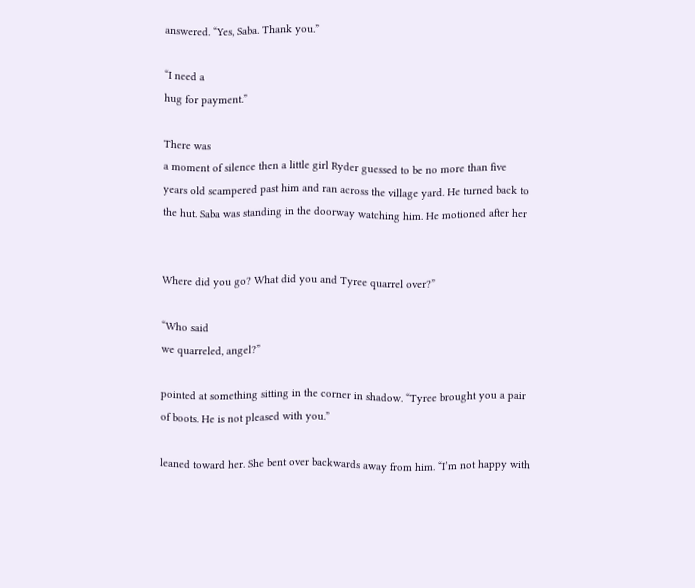answered. “Yes, Saba. Thank you.”

“I need a
hug for payment.”

There was
a moment of silence then a little girl Ryder guessed to be no more than five
years old scampered past him and ran across the village yard. He turned back to
the hut. Saba was standing in the doorway watching him. He motioned after her


Where did you go? What did you and Tyree quarrel over?”

“Who said
we quarreled, angel?”

pointed at something sitting in the corner in shadow. “Tyree brought you a pair
of boots. He is not pleased with you.”

leaned toward her. She bent over backwards away from him. “I’m not happy with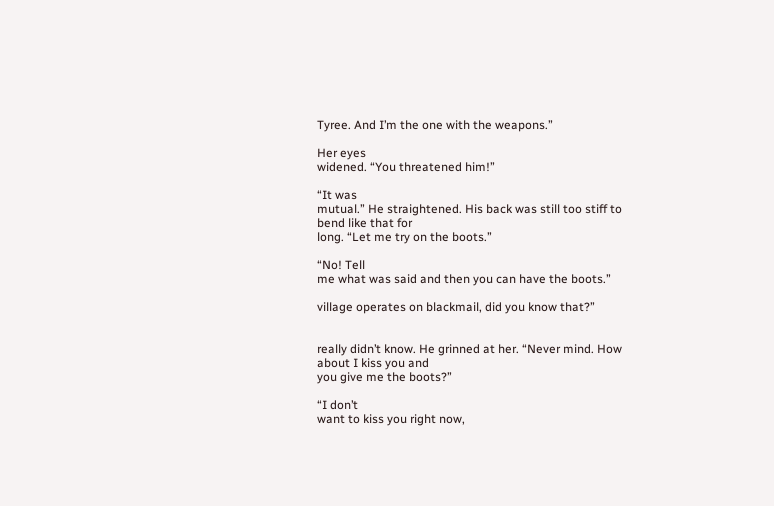Tyree. And I’m the one with the weapons.”

Her eyes
widened. “You threatened him!”

“It was
mutual.” He straightened. His back was still too stiff to bend like that for
long. “Let me try on the boots.”

“No! Tell
me what was said and then you can have the boots.”

village operates on blackmail, did you know that?”


really didn’t know. He grinned at her. “Never mind. How about I kiss you and
you give me the boots?”

“I don’t
want to kiss you right now,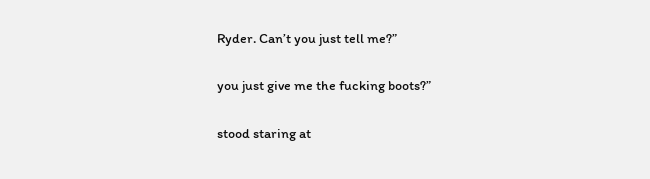Ryder. Can’t you just tell me?”

you just give me the fucking boots?”

stood staring at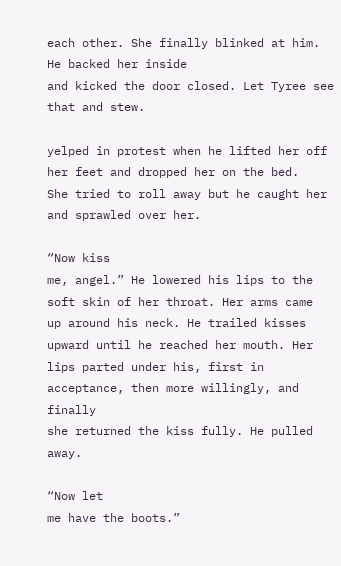each other. She finally blinked at him. He backed her inside
and kicked the door closed. Let Tyree see that and stew.

yelped in protest when he lifted her off her feet and dropped her on the bed.
She tried to roll away but he caught her and sprawled over her.

“Now kiss
me, angel.” He lowered his lips to the soft skin of her throat. Her arms came
up around his neck. He trailed kisses upward until he reached her mouth. Her
lips parted under his, first in acceptance, then more willingly, and finally
she returned the kiss fully. He pulled away.

“Now let
me have the boots.”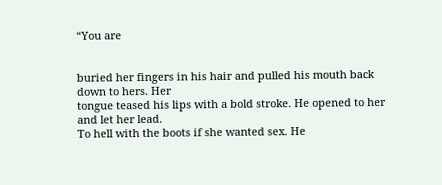“You are


buried her fingers in his hair and pulled his mouth back down to hers. Her
tongue teased his lips with a bold stroke. He opened to her and let her lead.
To hell with the boots if she wanted sex. He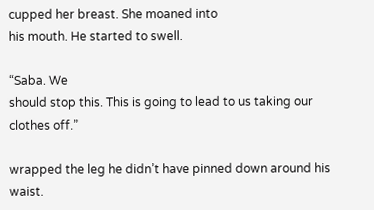cupped her breast. She moaned into
his mouth. He started to swell.

“Saba. We
should stop this. This is going to lead to us taking our clothes off.”

wrapped the leg he didn’t have pinned down around his waist.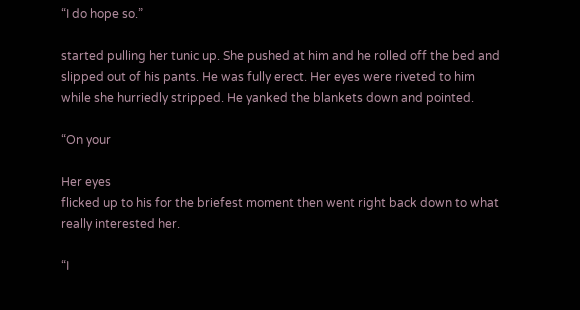“I do hope so.”

started pulling her tunic up. She pushed at him and he rolled off the bed and
slipped out of his pants. He was fully erect. Her eyes were riveted to him
while she hurriedly stripped. He yanked the blankets down and pointed.

“On your

Her eyes
flicked up to his for the briefest moment then went right back down to what
really interested her.

“I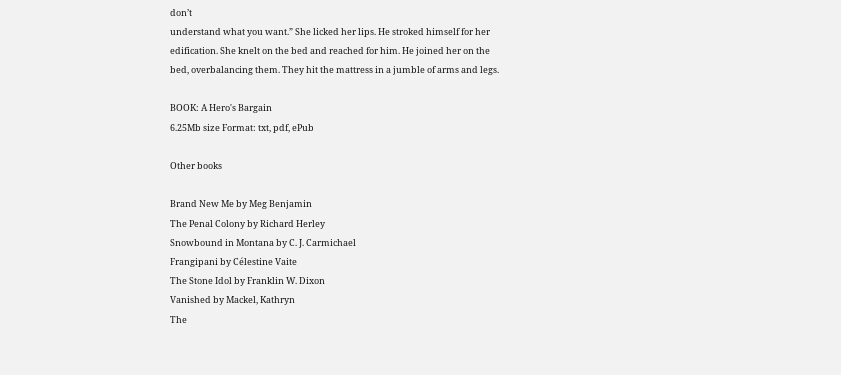don’t
understand what you want.” She licked her lips. He stroked himself for her
edification. She knelt on the bed and reached for him. He joined her on the
bed, overbalancing them. They hit the mattress in a jumble of arms and legs.

BOOK: A Hero's Bargain
6.25Mb size Format: txt, pdf, ePub

Other books

Brand New Me by Meg Benjamin
The Penal Colony by Richard Herley
Snowbound in Montana by C. J. Carmichael
Frangipani by Célestine Vaite
The Stone Idol by Franklin W. Dixon
Vanished by Mackel, Kathryn
The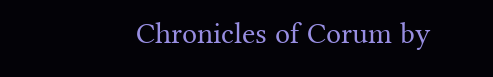Chronicles of Corum by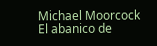Michael Moorcock
El abanico de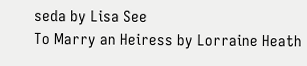seda by Lisa See
To Marry an Heiress by Lorraine Heath